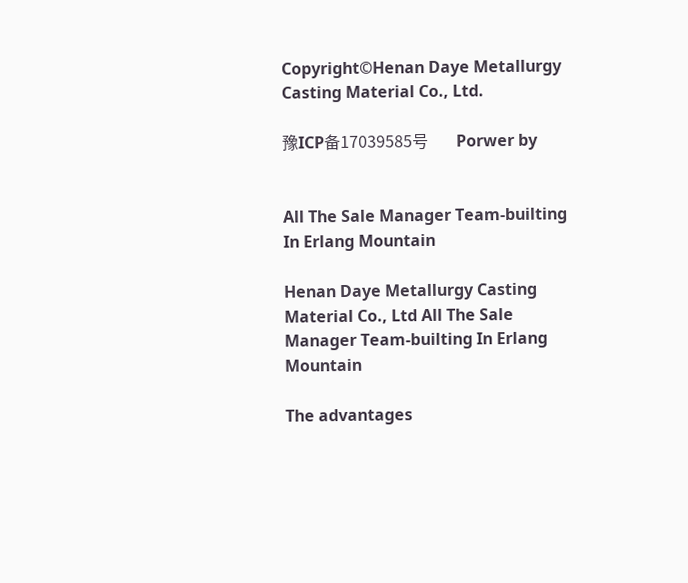Copyright©Henan Daye Metallurgy Casting Material Co., Ltd.

豫ICP备17039585号       Porwer by


All The Sale Manager Team-builting In Erlang Mountain

Henan Daye Metallurgy Casting Material Co., Ltd All The Sale Manager Team-builting In Erlang Mountain

The advantages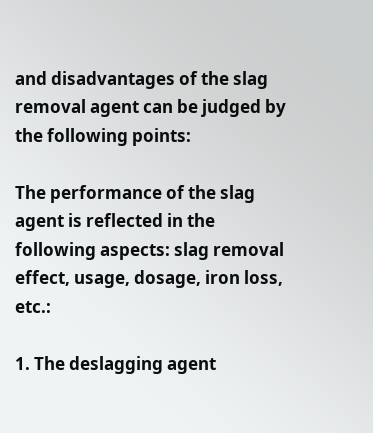and disadvantages of the slag removal agent can be judged by the following points:

The performance of the slag agent is reflected in the following aspects: slag removal effect, usage, dosage, iron loss, etc.:

1. The deslagging agent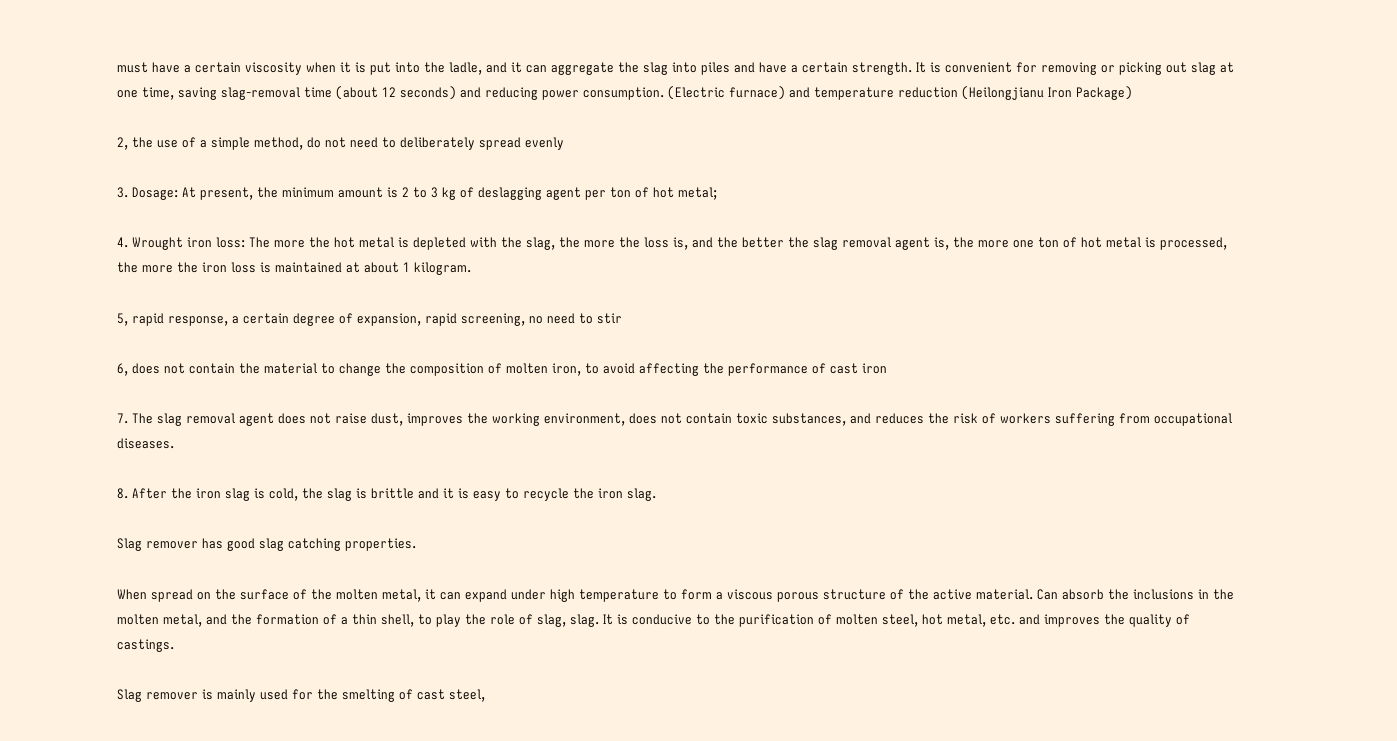must have a certain viscosity when it is put into the ladle, and it can aggregate the slag into piles and have a certain strength. It is convenient for removing or picking out slag at one time, saving slag-removal time (about 12 seconds) and reducing power consumption. (Electric furnace) and temperature reduction (Heilongjianu Iron Package)

2, the use of a simple method, do not need to deliberately spread evenly

3. Dosage: At present, the minimum amount is 2 to 3 kg of deslagging agent per ton of hot metal;

4. Wrought iron loss: The more the hot metal is depleted with the slag, the more the loss is, and the better the slag removal agent is, the more one ton of hot metal is processed, the more the iron loss is maintained at about 1 kilogram.

5, rapid response, a certain degree of expansion, rapid screening, no need to stir

6, does not contain the material to change the composition of molten iron, to avoid affecting the performance of cast iron

7. The slag removal agent does not raise dust, improves the working environment, does not contain toxic substances, and reduces the risk of workers suffering from occupational diseases.

8. After the iron slag is cold, the slag is brittle and it is easy to recycle the iron slag.

Slag remover has good slag catching properties.

When spread on the surface of the molten metal, it can expand under high temperature to form a viscous porous structure of the active material. Can absorb the inclusions in the molten metal, and the formation of a thin shell, to play the role of slag, slag. It is conducive to the purification of molten steel, hot metal, etc. and improves the quality of castings.

Slag remover is mainly used for the smelting of cast steel,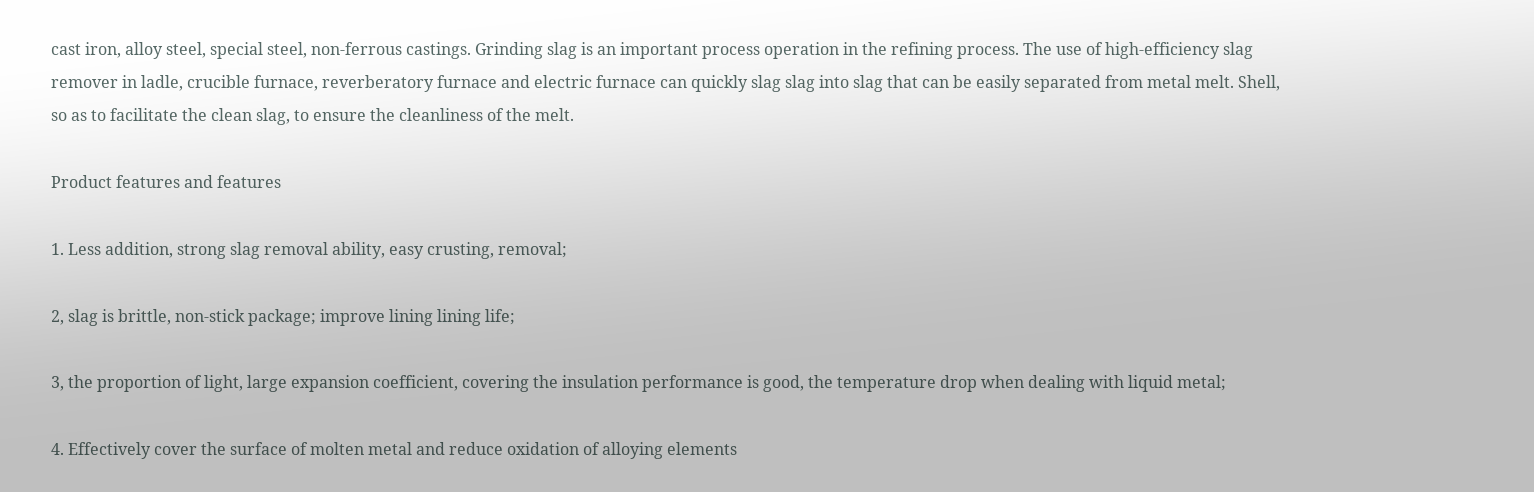cast iron, alloy steel, special steel, non-ferrous castings. Grinding slag is an important process operation in the refining process. The use of high-efficiency slag remover in ladle, crucible furnace, reverberatory furnace and electric furnace can quickly slag slag into slag that can be easily separated from metal melt. Shell, so as to facilitate the clean slag, to ensure the cleanliness of the melt.

Product features and features

1. Less addition, strong slag removal ability, easy crusting, removal;

2, slag is brittle, non-stick package; improve lining lining life;

3, the proportion of light, large expansion coefficient, covering the insulation performance is good, the temperature drop when dealing with liquid metal;

4. Effectively cover the surface of molten metal and reduce oxidation of alloying elements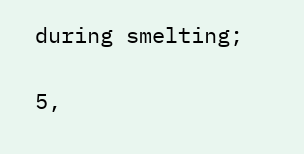during smelting;

5,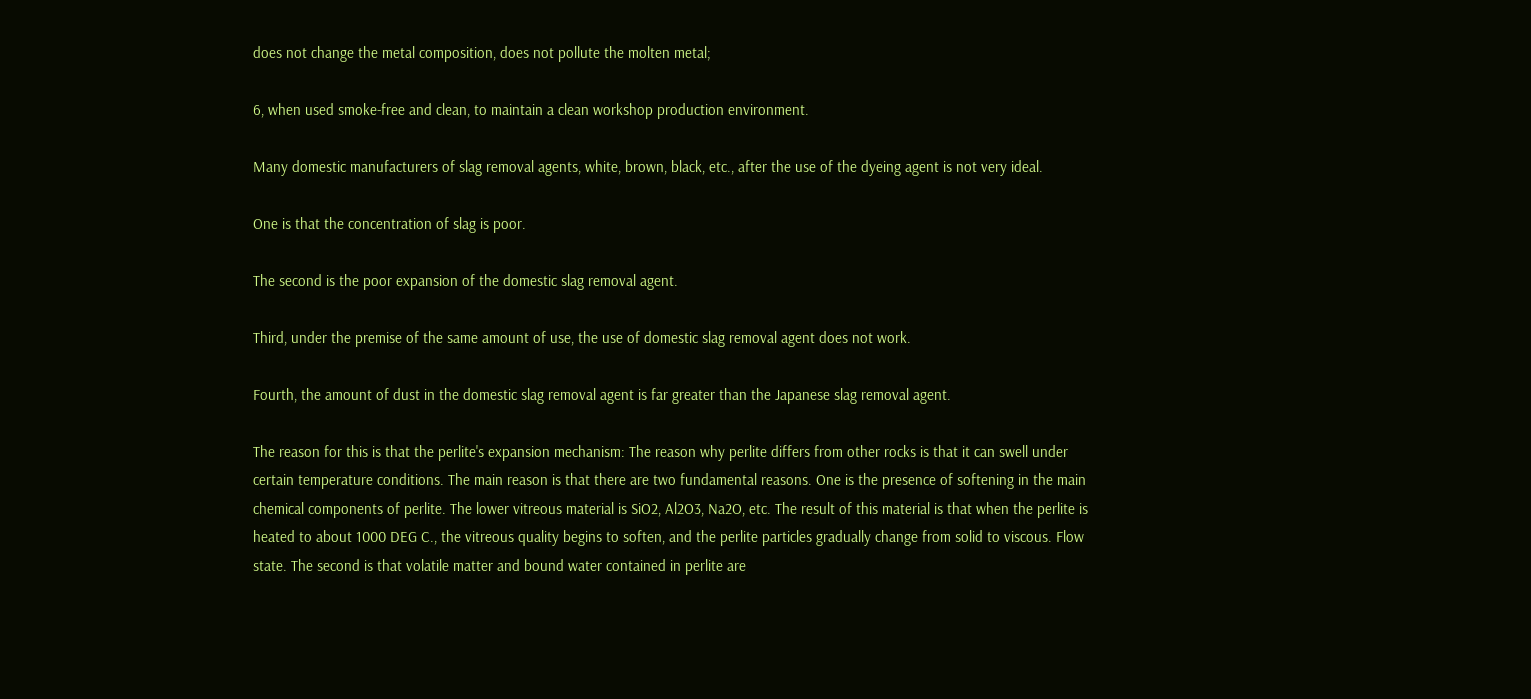does not change the metal composition, does not pollute the molten metal;

6, when used smoke-free and clean, to maintain a clean workshop production environment.

Many domestic manufacturers of slag removal agents, white, brown, black, etc., after the use of the dyeing agent is not very ideal.

One is that the concentration of slag is poor.

The second is the poor expansion of the domestic slag removal agent.

Third, under the premise of the same amount of use, the use of domestic slag removal agent does not work.

Fourth, the amount of dust in the domestic slag removal agent is far greater than the Japanese slag removal agent.

The reason for this is that the perlite's expansion mechanism: The reason why perlite differs from other rocks is that it can swell under certain temperature conditions. The main reason is that there are two fundamental reasons. One is the presence of softening in the main chemical components of perlite. The lower vitreous material is SiO2, Al2O3, Na2O, etc. The result of this material is that when the perlite is heated to about 1000 DEG C., the vitreous quality begins to soften, and the perlite particles gradually change from solid to viscous. Flow state. The second is that volatile matter and bound water contained in perlite are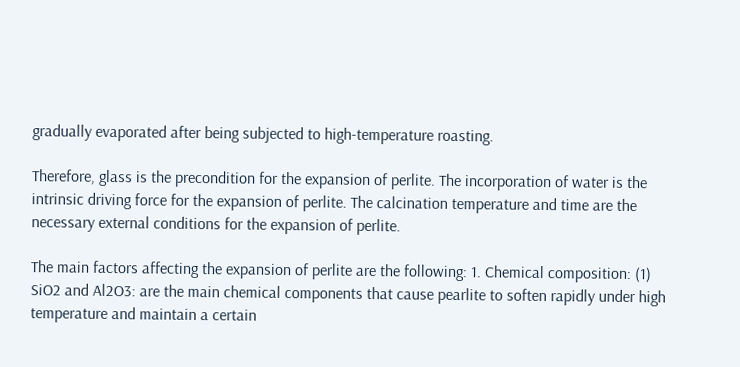gradually evaporated after being subjected to high-temperature roasting.

Therefore, glass is the precondition for the expansion of perlite. The incorporation of water is the intrinsic driving force for the expansion of perlite. The calcination temperature and time are the necessary external conditions for the expansion of perlite.

The main factors affecting the expansion of perlite are the following: 1. Chemical composition: (1) SiO2 and Al2O3: are the main chemical components that cause pearlite to soften rapidly under high temperature and maintain a certain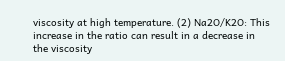viscosity at high temperature. (2) Na2O/K2O: This increase in the ratio can result in a decrease in the viscosity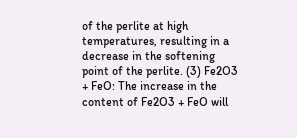of the perlite at high temperatures, resulting in a decrease in the softening point of the perlite. (3) Fe2O3 + FeO: The increase in the content of Fe2O3 + FeO will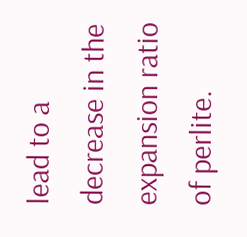lead to a decrease in the expansion ratio of perlite.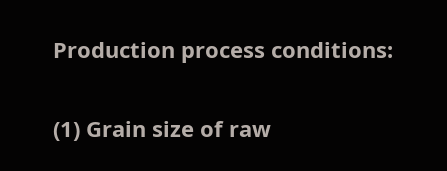Production process conditions:

(1) Grain size of raw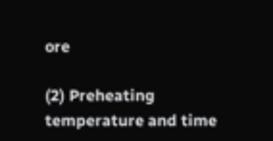ore

(2) Preheating temperature and time